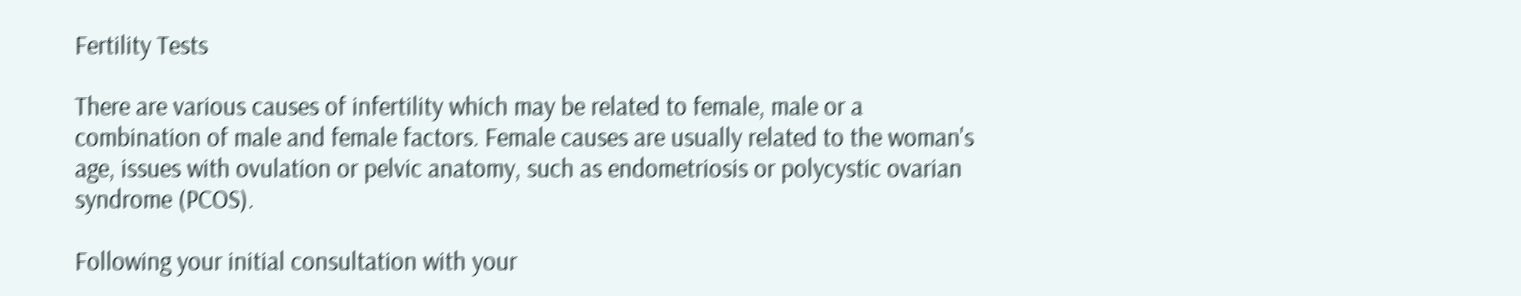Fertility Tests

There are various causes of infertility which may be related to female, male or a combination of male and female factors. Female causes are usually related to the woman's age, issues with ovulation or pelvic anatomy, such as endometriosis or polycystic ovarian syndrome (PCOS).

Following your initial consultation with your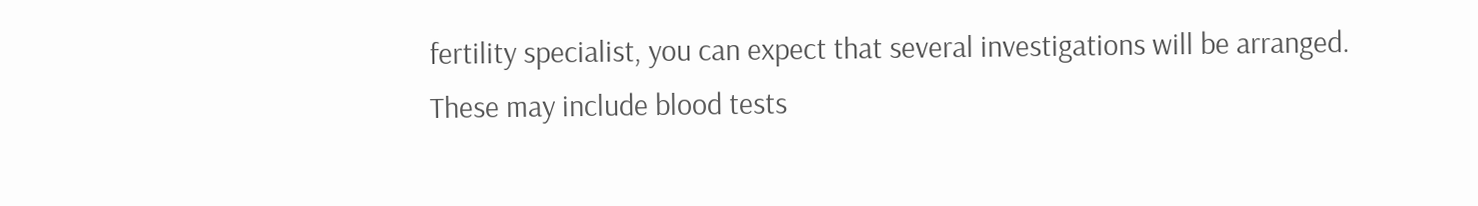fertility specialist, you can expect that several investigations will be arranged. These may include blood tests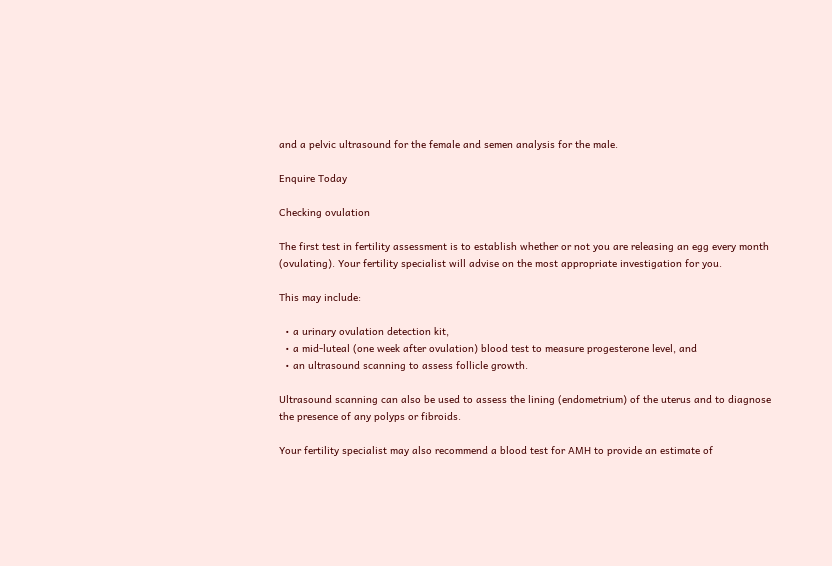and a pelvic ultrasound for the female and semen analysis for the male.

Enquire Today

Checking ovulation

The first test in fertility assessment is to establish whether or not you are releasing an egg every month (ovulating). Your fertility specialist will advise on the most appropriate investigation for you.

This may include:

  • a urinary ovulation detection kit,
  • a mid-luteal (one week after ovulation) blood test to measure progesterone level, and
  • an ultrasound scanning to assess follicle growth.

Ultrasound scanning can also be used to assess the lining (endometrium) of the uterus and to diagnose the presence of any polyps or fibroids.

Your fertility specialist may also recommend a blood test for AMH to provide an estimate of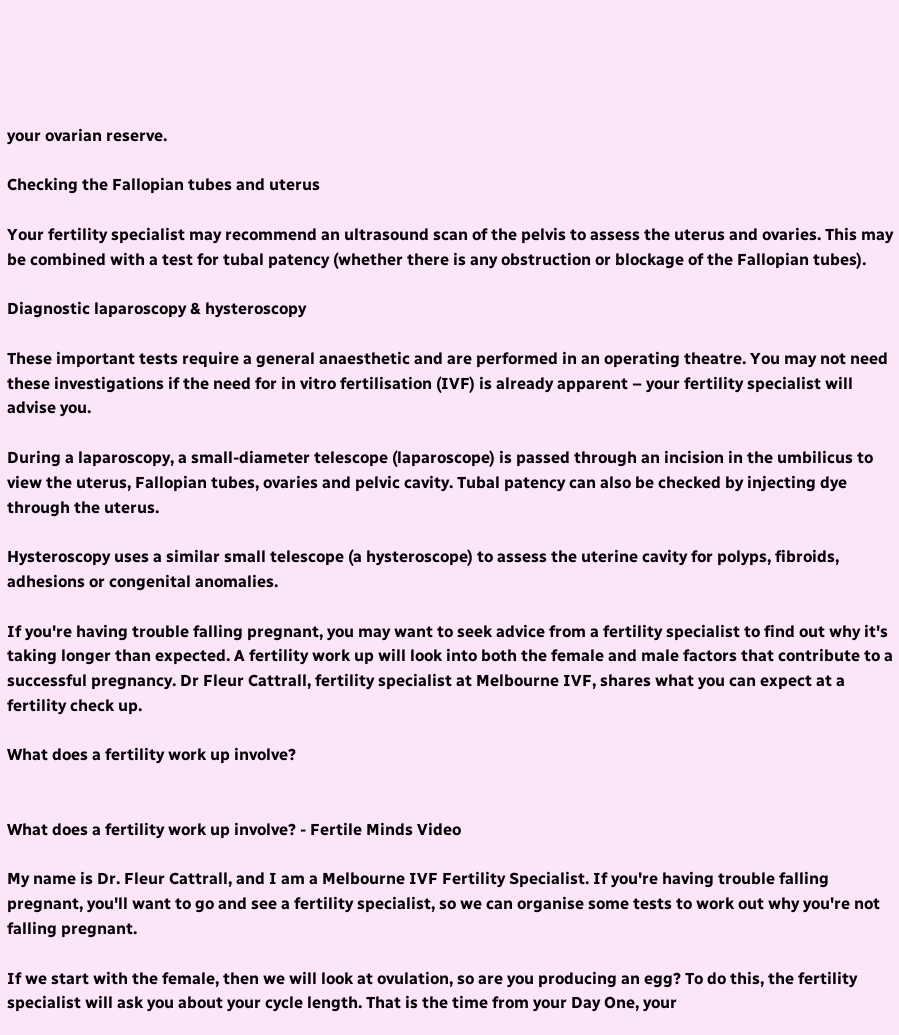your ovarian reserve.

Checking the Fallopian tubes and uterus

Your fertility specialist may recommend an ultrasound scan of the pelvis to assess the uterus and ovaries. This may be combined with a test for tubal patency (whether there is any obstruction or blockage of the Fallopian tubes).

Diagnostic laparoscopy & hysteroscopy

These important tests require a general anaesthetic and are performed in an operating theatre. You may not need these investigations if the need for in vitro fertilisation (IVF) is already apparent – your fertility specialist will advise you.

During a laparoscopy, a small-diameter telescope (laparoscope) is passed through an incision in the umbilicus to view the uterus, Fallopian tubes, ovaries and pelvic cavity. Tubal patency can also be checked by injecting dye through the uterus.

Hysteroscopy uses a similar small telescope (a hysteroscope) to assess the uterine cavity for polyps, fibroids, adhesions or congenital anomalies.

If you're having trouble falling pregnant, you may want to seek advice from a fertility specialist to find out why it's taking longer than expected. A fertility work up will look into both the female and male factors that contribute to a successful pregnancy. Dr Fleur Cattrall, fertility specialist at Melbourne IVF, shares what you can expect at a fertility check up.

What does a fertility work up involve?


What does a fertility work up involve? - Fertile Minds Video

My name is Dr. Fleur Cattrall, and I am a Melbourne IVF Fertility Specialist. If you're having trouble falling pregnant, you'll want to go and see a fertility specialist, so we can organise some tests to work out why you're not falling pregnant.

If we start with the female, then we will look at ovulation, so are you producing an egg? To do this, the fertility specialist will ask you about your cycle length. That is the time from your Day One, your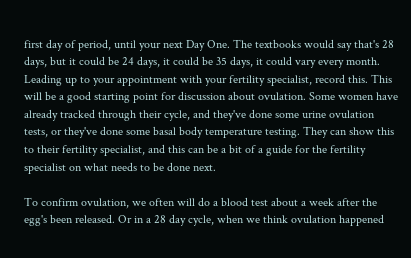first day of period, until your next Day One. The textbooks would say that's 28 days, but it could be 24 days, it could be 35 days, it could vary every month. Leading up to your appointment with your fertility specialist, record this. This will be a good starting point for discussion about ovulation. Some women have already tracked through their cycle, and they've done some urine ovulation tests, or they've done some basal body temperature testing. They can show this to their fertility specialist, and this can be a bit of a guide for the fertility specialist on what needs to be done next.

To confirm ovulation, we often will do a blood test about a week after the egg's been released. Or in a 28 day cycle, when we think ovulation happened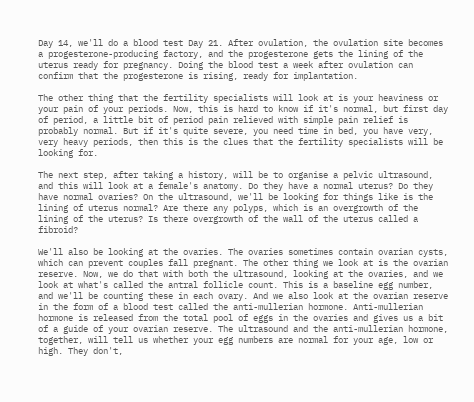Day 14, we'll do a blood test Day 21. After ovulation, the ovulation site becomes a progesterone-producing factory, and the progesterone gets the lining of the uterus ready for pregnancy. Doing the blood test a week after ovulation can confirm that the progesterone is rising, ready for implantation.

The other thing that the fertility specialists will look at is your heaviness or your pain of your periods. Now, this is hard to know if it's normal, but first day of period, a little bit of period pain relieved with simple pain relief is probably normal. But if it's quite severe, you need time in bed, you have very, very heavy periods, then this is the clues that the fertility specialists will be looking for.

The next step, after taking a history, will be to organise a pelvic ultrasound, and this will look at a female's anatomy. Do they have a normal uterus? Do they have normal ovaries? On the ultrasound, we'll be looking for things like is the lining of uterus normal? Are there any polyps, which is an overgrowth of the lining of the uterus? Is there overgrowth of the wall of the uterus called a fibroid?

We'll also be looking at the ovaries. The ovaries sometimes contain ovarian cysts, which can prevent couples fall pregnant. The other thing we look at is the ovarian reserve. Now, we do that with both the ultrasound, looking at the ovaries, and we look at what's called the antral follicle count. This is a baseline egg number, and we'll be counting these in each ovary. And we also look at the ovarian reserve in the form of a blood test called the anti-mullerian hormone. Anti-mullerian hormone is released from the total pool of eggs in the ovaries and gives us a bit of a guide of your ovarian reserve. The ultrasound and the anti-mullerian hormone, together, will tell us whether your egg numbers are normal for your age, low or high. They don't,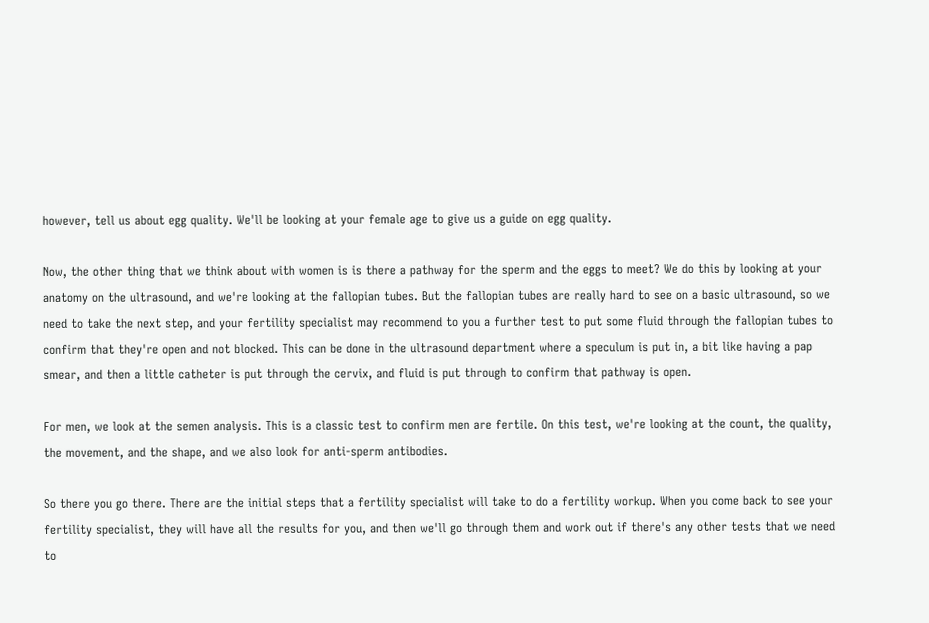however, tell us about egg quality. We'll be looking at your female age to give us a guide on egg quality.

Now, the other thing that we think about with women is is there a pathway for the sperm and the eggs to meet? We do this by looking at your anatomy on the ultrasound, and we're looking at the fallopian tubes. But the fallopian tubes are really hard to see on a basic ultrasound, so we need to take the next step, and your fertility specialist may recommend to you a further test to put some fluid through the fallopian tubes to confirm that they're open and not blocked. This can be done in the ultrasound department where a speculum is put in, a bit like having a pap smear, and then a little catheter is put through the cervix, and fluid is put through to confirm that pathway is open.

For men, we look at the semen analysis. This is a classic test to confirm men are fertile. On this test, we're looking at the count, the quality, the movement, and the shape, and we also look for anti-sperm antibodies.

So there you go there. There are the initial steps that a fertility specialist will take to do a fertility workup. When you come back to see your fertility specialist, they will have all the results for you, and then we'll go through them and work out if there's any other tests that we need to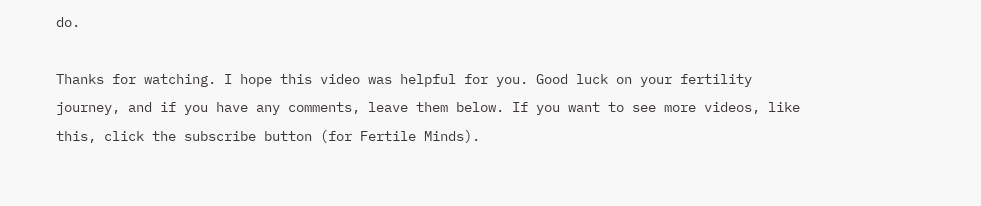do.

Thanks for watching. I hope this video was helpful for you. Good luck on your fertility journey, and if you have any comments, leave them below. If you want to see more videos, like this, click the subscribe button (for Fertile Minds).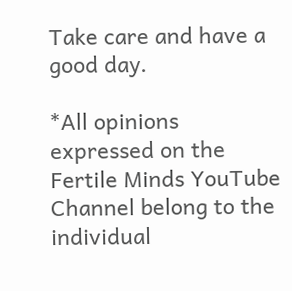Take care and have a good day.

*All opinions expressed on the Fertile Minds YouTube Channel belong to the individual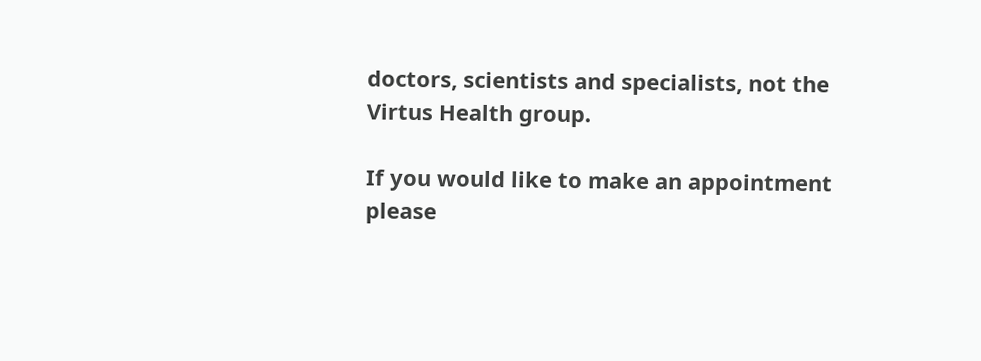doctors, scientists and specialists, not the Virtus Health group.

If you would like to make an appointment please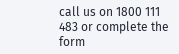call us on 1800 111 483 or complete the form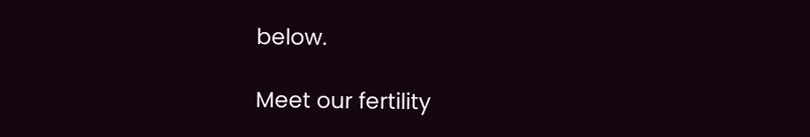below.

Meet our fertility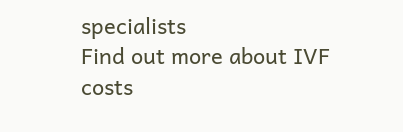specialists
Find out more about IVF costs